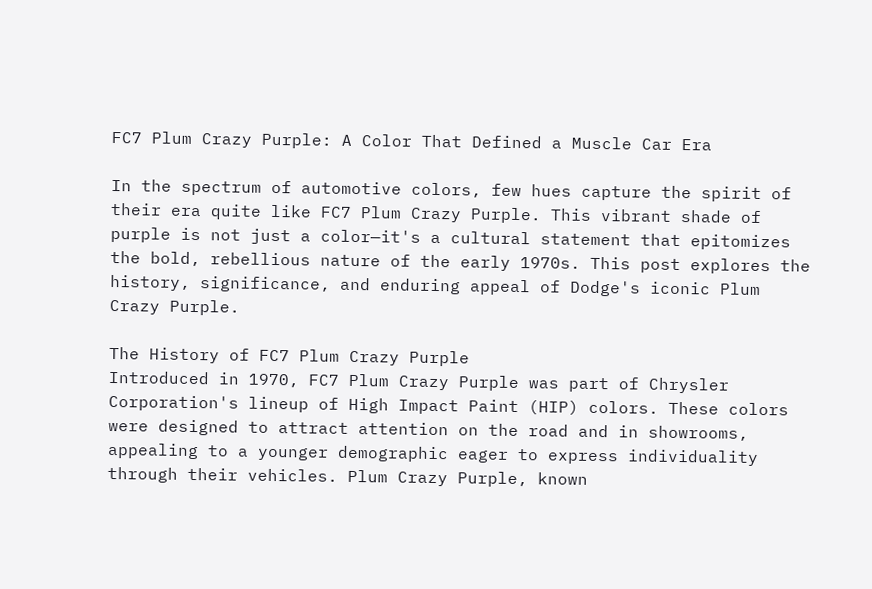FC7 Plum Crazy Purple: A Color That Defined a Muscle Car Era

In the spectrum of automotive colors, few hues capture the spirit of their era quite like FC7 Plum Crazy Purple. This vibrant shade of purple is not just a color—it's a cultural statement that epitomizes the bold, rebellious nature of the early 1970s. This post explores the history, significance, and enduring appeal of Dodge's iconic Plum Crazy Purple.

The History of FC7 Plum Crazy Purple
Introduced in 1970, FC7 Plum Crazy Purple was part of Chrysler Corporation's lineup of High Impact Paint (HIP) colors. These colors were designed to attract attention on the road and in showrooms, appealing to a younger demographic eager to express individuality through their vehicles. Plum Crazy Purple, known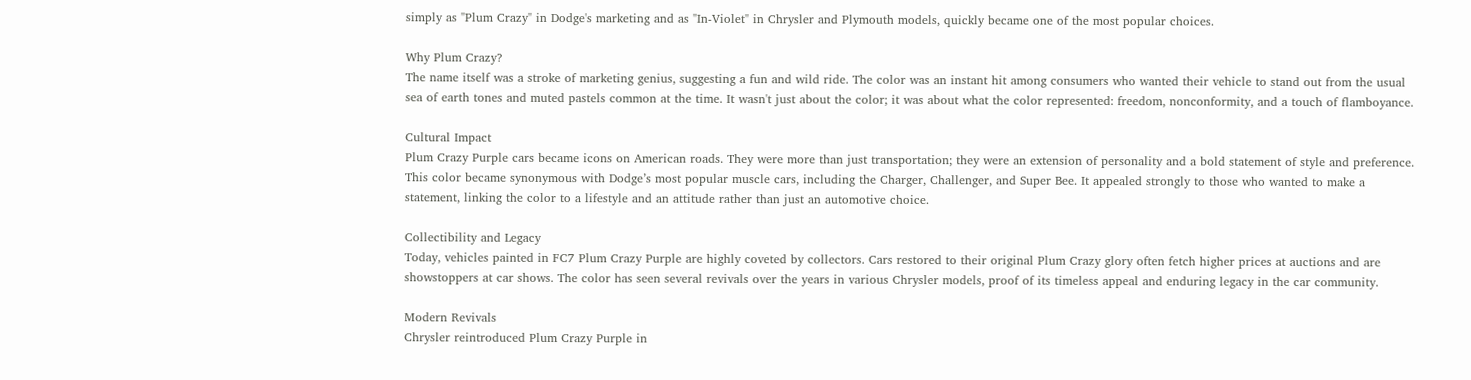simply as "Plum Crazy" in Dodge's marketing and as "In-Violet" in Chrysler and Plymouth models, quickly became one of the most popular choices.

Why Plum Crazy?
The name itself was a stroke of marketing genius, suggesting a fun and wild ride. The color was an instant hit among consumers who wanted their vehicle to stand out from the usual sea of earth tones and muted pastels common at the time. It wasn't just about the color; it was about what the color represented: freedom, nonconformity, and a touch of flamboyance.

Cultural Impact
Plum Crazy Purple cars became icons on American roads. They were more than just transportation; they were an extension of personality and a bold statement of style and preference. This color became synonymous with Dodge’s most popular muscle cars, including the Charger, Challenger, and Super Bee. It appealed strongly to those who wanted to make a statement, linking the color to a lifestyle and an attitude rather than just an automotive choice.

Collectibility and Legacy
Today, vehicles painted in FC7 Plum Crazy Purple are highly coveted by collectors. Cars restored to their original Plum Crazy glory often fetch higher prices at auctions and are showstoppers at car shows. The color has seen several revivals over the years in various Chrysler models, proof of its timeless appeal and enduring legacy in the car community.

Modern Revivals
Chrysler reintroduced Plum Crazy Purple in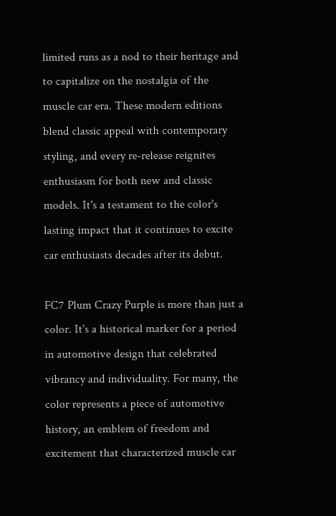limited runs as a nod to their heritage and to capitalize on the nostalgia of the muscle car era. These modern editions blend classic appeal with contemporary styling, and every re-release reignites enthusiasm for both new and classic models. It's a testament to the color's lasting impact that it continues to excite car enthusiasts decades after its debut.

FC7 Plum Crazy Purple is more than just a color. It's a historical marker for a period in automotive design that celebrated vibrancy and individuality. For many, the color represents a piece of automotive history, an emblem of freedom and excitement that characterized muscle car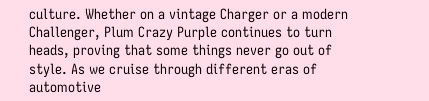culture. Whether on a vintage Charger or a modern Challenger, Plum Crazy Purple continues to turn heads, proving that some things never go out of style. As we cruise through different eras of automotive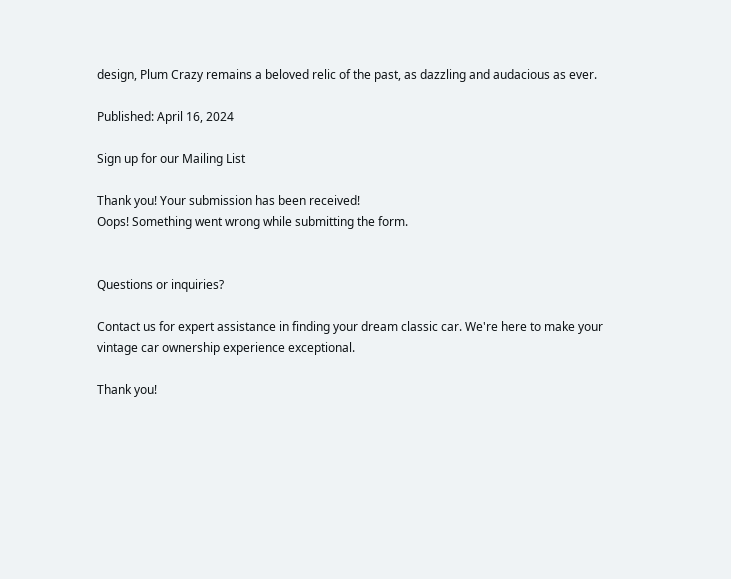design, Plum Crazy remains a beloved relic of the past, as dazzling and audacious as ever.

Published: April 16, 2024

Sign up for our Mailing List

Thank you! Your submission has been received!
Oops! Something went wrong while submitting the form.


Questions or inquiries?

Contact us for expert assistance in finding your dream classic car. We're here to make your vintage car ownership experience exceptional.

Thank you!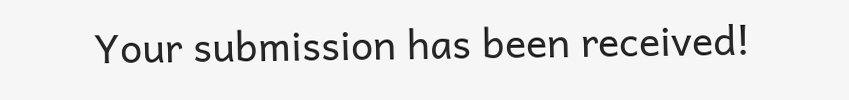Your submission has been received!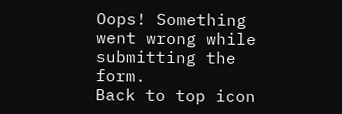Oops! Something went wrong while submitting the form.
Back to top icon